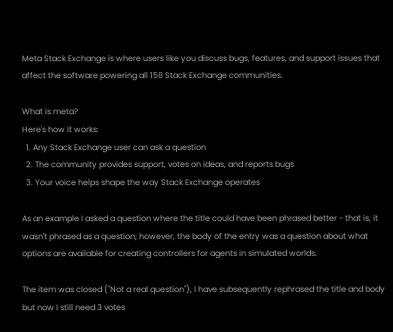Meta Stack Exchange is where users like you discuss bugs, features, and support issues that affect the software powering all 158 Stack Exchange communities.

What is meta?
Here's how it works:
  1. Any Stack Exchange user can ask a question
  2. The community provides support, votes on ideas, and reports bugs
  3. Your voice helps shape the way Stack Exchange operates

As an example I asked a question where the title could have been phrased better - that is, it wasn't phrased as a question; however, the body of the entry was a question about what options are available for creating controllers for agents in simulated worlds.

The item was closed ("Not a real question"), I have subsequently rephrased the title and body but now I still need 3 votes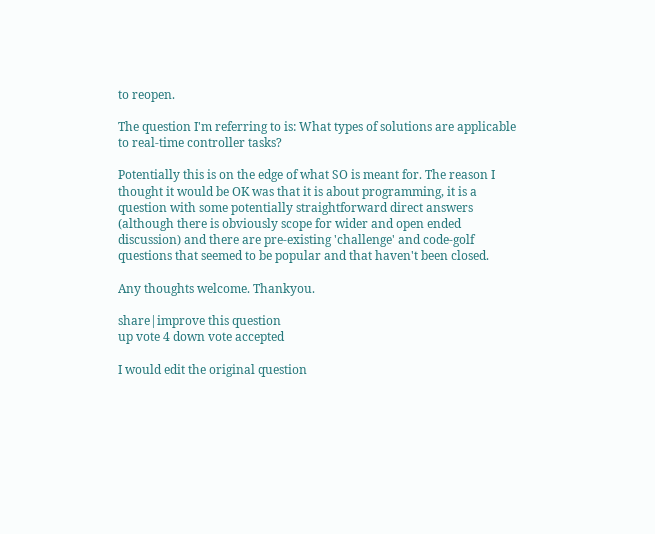to reopen.

The question I'm referring to is: What types of solutions are applicable to real-time controller tasks?

Potentially this is on the edge of what SO is meant for. The reason I thought it would be OK was that it is about programming, it is a question with some potentially straightforward direct answers (although there is obviously scope for wider and open ended discussion) and there are pre-existing 'challenge' and code-golf questions that seemed to be popular and that haven't been closed.

Any thoughts welcome. Thankyou.

share|improve this question
up vote 4 down vote accepted

I would edit the original question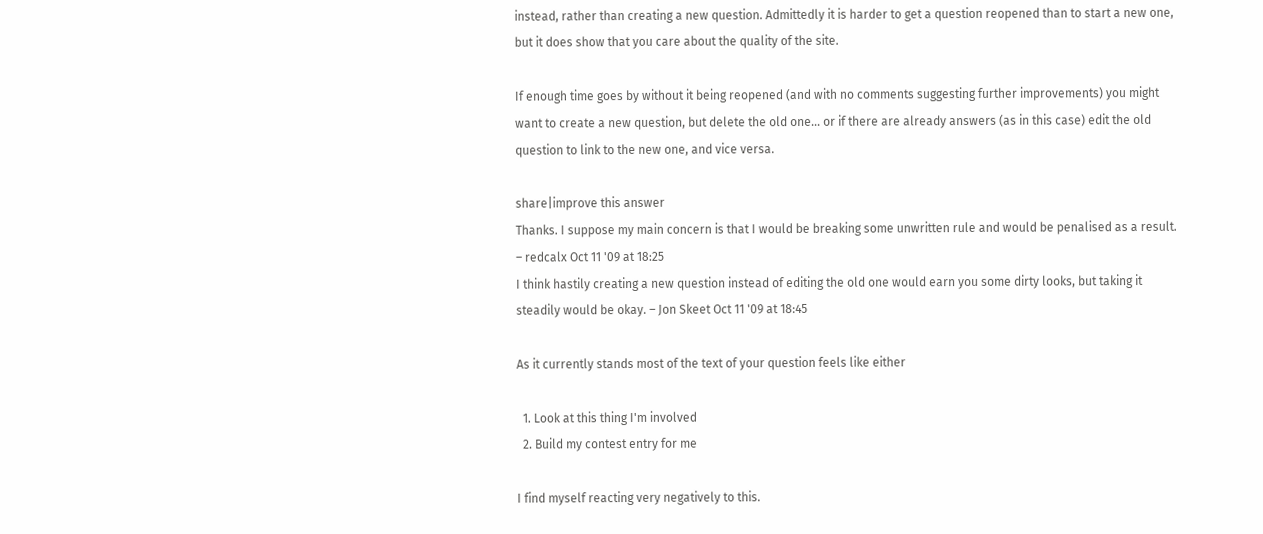instead, rather than creating a new question. Admittedly it is harder to get a question reopened than to start a new one, but it does show that you care about the quality of the site.

If enough time goes by without it being reopened (and with no comments suggesting further improvements) you might want to create a new question, but delete the old one... or if there are already answers (as in this case) edit the old question to link to the new one, and vice versa.

share|improve this answer
Thanks. I suppose my main concern is that I would be breaking some unwritten rule and would be penalised as a result. – redcalx Oct 11 '09 at 18:25
I think hastily creating a new question instead of editing the old one would earn you some dirty looks, but taking it steadily would be okay. – Jon Skeet Oct 11 '09 at 18:45

As it currently stands most of the text of your question feels like either

  1. Look at this thing I'm involved
  2. Build my contest entry for me

I find myself reacting very negatively to this.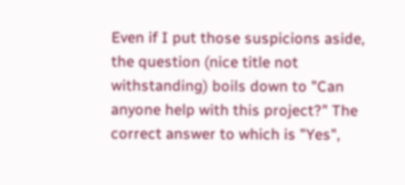Even if I put those suspicions aside, the question (nice title not withstanding) boils down to "Can anyone help with this project?" The correct answer to which is "Yes",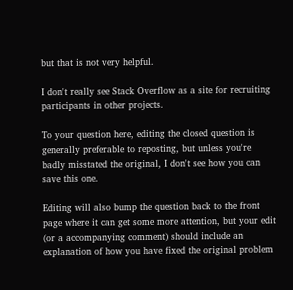but that is not very helpful.

I don't really see Stack Overflow as a site for recruiting participants in other projects.

To your question here, editing the closed question is generally preferable to reposting, but unless you're badly misstated the original, I don't see how you can save this one.

Editing will also bump the question back to the front page where it can get some more attention, but your edit (or a accompanying comment) should include an explanation of how you have fixed the original problem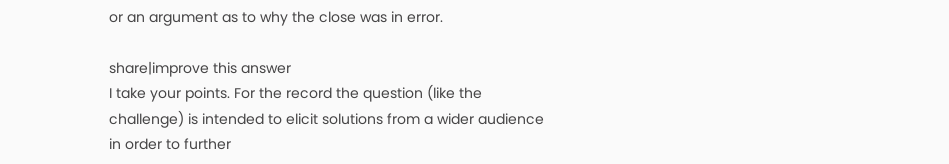or an argument as to why the close was in error.

share|improve this answer
I take your points. For the record the question (like the challenge) is intended to elicit solutions from a wider audience in order to further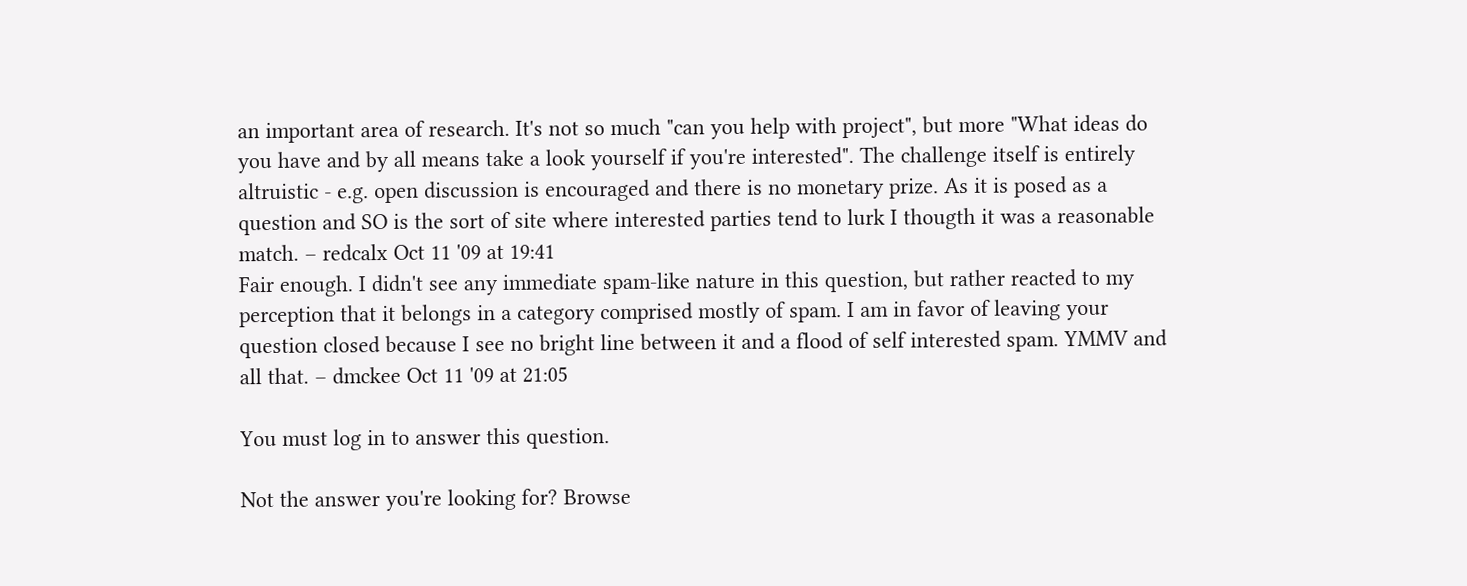an important area of research. It's not so much "can you help with project", but more "What ideas do you have and by all means take a look yourself if you're interested". The challenge itself is entirely altruistic - e.g. open discussion is encouraged and there is no monetary prize. As it is posed as a question and SO is the sort of site where interested parties tend to lurk I thougth it was a reasonable match. – redcalx Oct 11 '09 at 19:41
Fair enough. I didn't see any immediate spam-like nature in this question, but rather reacted to my perception that it belongs in a category comprised mostly of spam. I am in favor of leaving your question closed because I see no bright line between it and a flood of self interested spam. YMMV and all that. – dmckee Oct 11 '09 at 21:05

You must log in to answer this question.

Not the answer you're looking for? Browse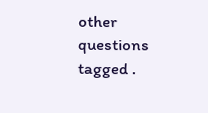other questions tagged .